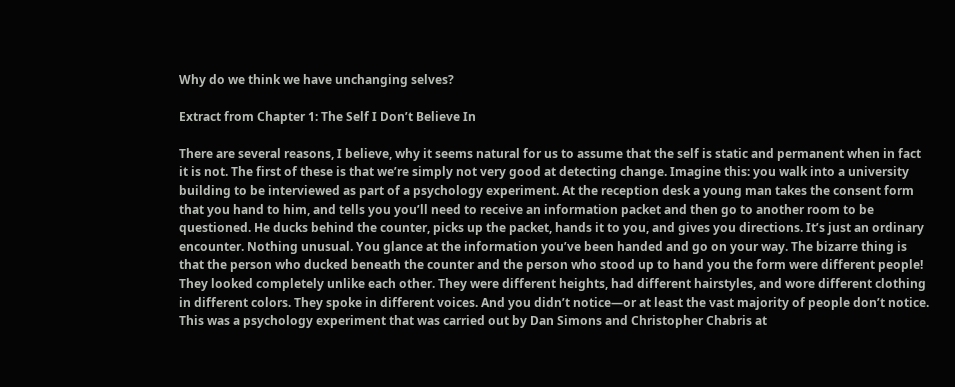Why do we think we have unchanging selves?

Extract from Chapter 1: The Self I Don’t Believe In

There are several reasons, I believe, why it seems natural for us to assume that the self is static and permanent when in fact it is not. The first of these is that we’re simply not very good at detecting change. Imagine this: you walk into a university building to be interviewed as part of a psychology experiment. At the reception desk a young man takes the consent form that you hand to him, and tells you you’ll need to receive an information packet and then go to another room to be questioned. He ducks behind the counter, picks up the packet, hands it to you, and gives you directions. It’s just an ordinary encounter. Nothing unusual. You glance at the information you’ve been handed and go on your way. The bizarre thing is that the person who ducked beneath the counter and the person who stood up to hand you the form were different people! They looked completely unlike each other. They were different heights, had different hairstyles, and wore different clothing in different colors. They spoke in different voices. And you didn’t notice—or at least the vast majority of people don’t notice. This was a psychology experiment that was carried out by Dan Simons and Christopher Chabris at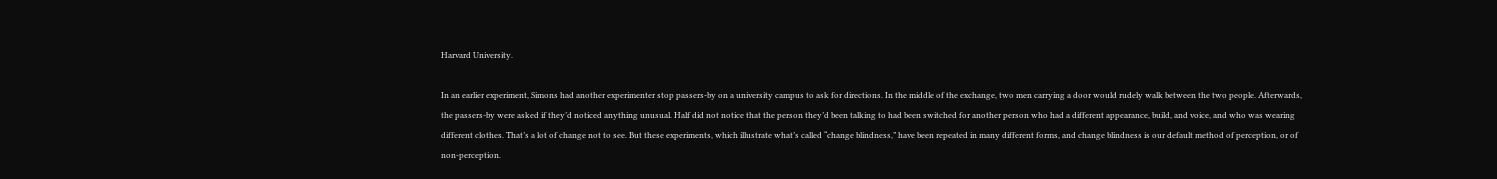Harvard University.

In an earlier experiment, Simons had another experimenter stop passers-by on a university campus to ask for directions. In the middle of the exchange, two men carrying a door would rudely walk between the two people. Afterwards, the passers-by were asked if they’d noticed anything unusual. Half did not notice that the person they’d been talking to had been switched for another person who had a different appearance, build, and voice, and who was wearing different clothes. That’s a lot of change not to see. But these experiments, which illustrate what’s called “change blindness,” have been repeated in many different forms, and change blindness is our default method of perception, or of non-perception.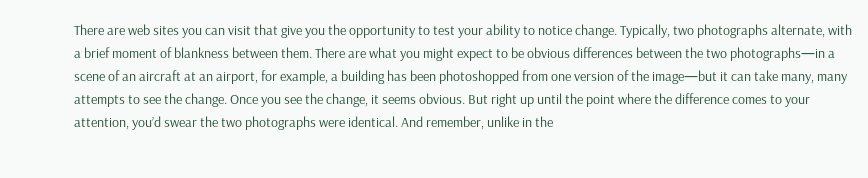There are web sites you can visit that give you the opportunity to test your ability to notice change. Typically, two photographs alternate, with a brief moment of blankness between them. There are what you might expect to be obvious differences between the two photographs—in a scene of an aircraft at an airport, for example, a building has been photoshopped from one version of the image—but it can take many, many attempts to see the change. Once you see the change, it seems obvious. But right up until the point where the difference comes to your attention, you’d swear the two photographs were identical. And remember, unlike in the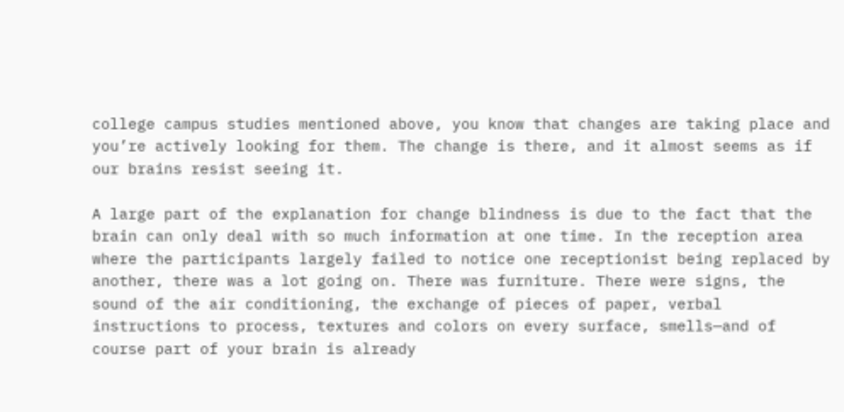college campus studies mentioned above, you know that changes are taking place and you’re actively looking for them. The change is there, and it almost seems as if our brains resist seeing it.

A large part of the explanation for change blindness is due to the fact that the brain can only deal with so much information at one time. In the reception area where the participants largely failed to notice one receptionist being replaced by another, there was a lot going on. There was furniture. There were signs, the sound of the air conditioning, the exchange of pieces of paper, verbal instructions to process, textures and colors on every surface, smells—and of course part of your brain is already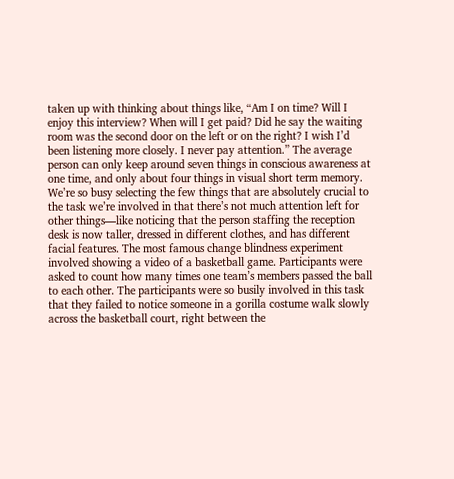taken up with thinking about things like, “Am I on time? Will I enjoy this interview? When will I get paid? Did he say the waiting room was the second door on the left or on the right? I wish I’d been listening more closely. I never pay attention.” The average person can only keep around seven things in conscious awareness at one time, and only about four things in visual short term memory. We’re so busy selecting the few things that are absolutely crucial to the task we’re involved in that there’s not much attention left for other things—like noticing that the person staffing the reception desk is now taller, dressed in different clothes, and has different facial features. The most famous change blindness experiment involved showing a video of a basketball game. Participants were asked to count how many times one team’s members passed the ball to each other. The participants were so busily involved in this task that they failed to notice someone in a gorilla costume walk slowly across the basketball court, right between the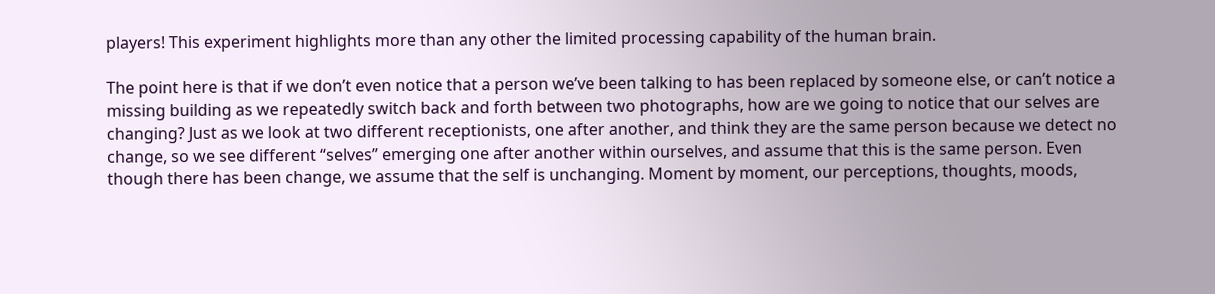players! This experiment highlights more than any other the limited processing capability of the human brain.

The point here is that if we don’t even notice that a person we’ve been talking to has been replaced by someone else, or can’t notice a missing building as we repeatedly switch back and forth between two photographs, how are we going to notice that our selves are changing? Just as we look at two different receptionists, one after another, and think they are the same person because we detect no change, so we see different “selves” emerging one after another within ourselves, and assume that this is the same person. Even though there has been change, we assume that the self is unchanging. Moment by moment, our perceptions, thoughts, moods,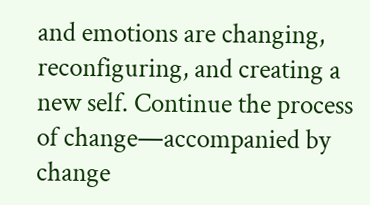and emotions are changing, reconfiguring, and creating a new self. Continue the process of change—accompanied by change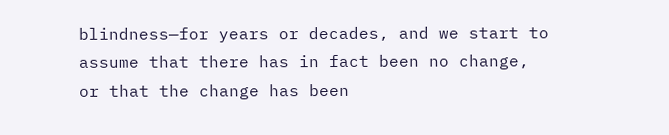blindness—for years or decades, and we start to assume that there has in fact been no change, or that the change has been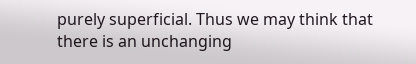purely superficial. Thus we may think that there is an unchanging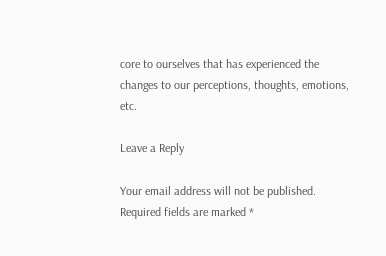core to ourselves that has experienced the changes to our perceptions, thoughts, emotions, etc.

Leave a Reply

Your email address will not be published. Required fields are marked *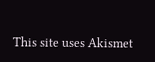This site uses Akismet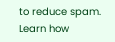to reduce spam. Learn how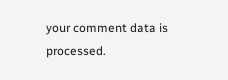your comment data is processed.